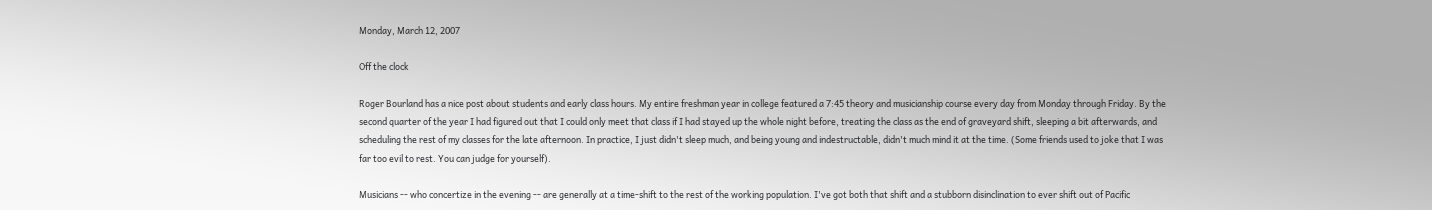Monday, March 12, 2007

Off the clock

Roger Bourland has a nice post about students and early class hours. My entire freshman year in college featured a 7:45 theory and musicianship course every day from Monday through Friday. By the second quarter of the year I had figured out that I could only meet that class if I had stayed up the whole night before, treating the class as the end of graveyard shift, sleeping a bit afterwards, and scheduling the rest of my classes for the late afternoon. In practice, I just didn't sleep much, and being young and indestructable, didn't much mind it at the time. (Some friends used to joke that I was far too evil to rest. You can judge for yourself).

Musicians -- who concertize in the evening -- are generally at a time-shift to the rest of the working population. I've got both that shift and a stubborn disinclination to ever shift out of Pacific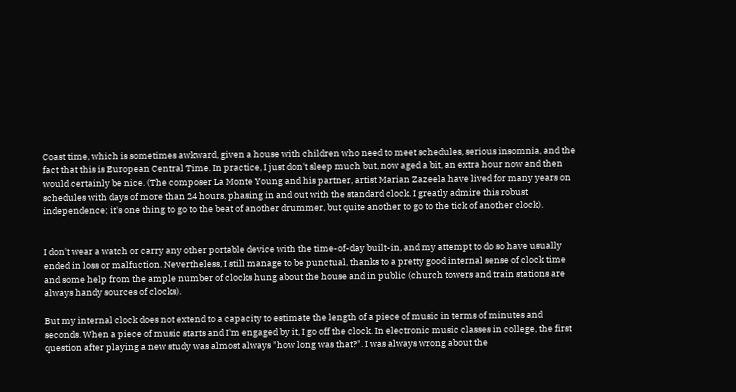Coast time, which is sometimes awkward, given a house with children who need to meet schedules, serious insomnia, and the fact that this is European Central Time. In practice, I just don't sleep much but, now aged a bit, an extra hour now and then would certainly be nice. (The composer La Monte Young and his partner, artist Marian Zazeela have lived for many years on schedules with days of more than 24 hours, phasing in and out with the standard clock. I greatly admire this robust independence; it's one thing to go to the beat of another drummer, but quite another to go to the tick of another clock).


I don't wear a watch or carry any other portable device with the time-of-day built-in, and my attempt to do so have usually ended in loss or malfuction. Nevertheless, I still manage to be punctual, thanks to a pretty good internal sense of clock time and some help from the ample number of clocks hung about the house and in public (church towers and train stations are always handy sources of clocks).

But my internal clock does not extend to a capacity to estimate the length of a piece of music in terms of minutes and seconds. When a piece of music starts and I'm engaged by it, I go off the clock. In electronic music classes in college, the first question after playing a new study was almost always "how long was that?". I was always wrong about the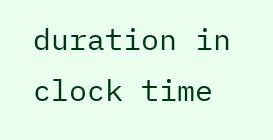duration in clock time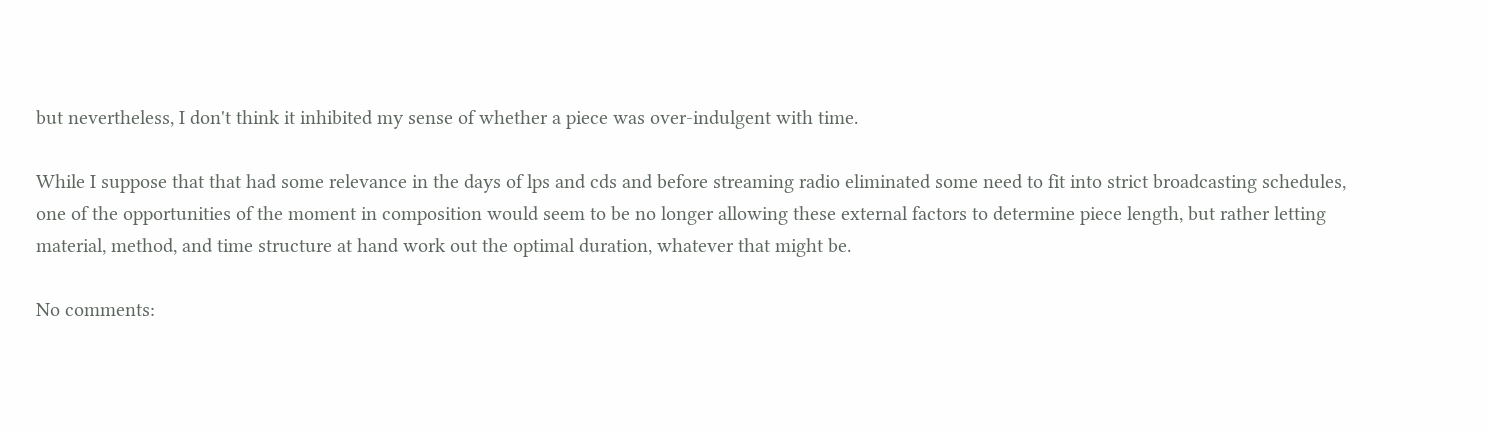but nevertheless, I don't think it inhibited my sense of whether a piece was over-indulgent with time.

While I suppose that that had some relevance in the days of lps and cds and before streaming radio eliminated some need to fit into strict broadcasting schedules, one of the opportunities of the moment in composition would seem to be no longer allowing these external factors to determine piece length, but rather letting material, method, and time structure at hand work out the optimal duration, whatever that might be.

No comments: